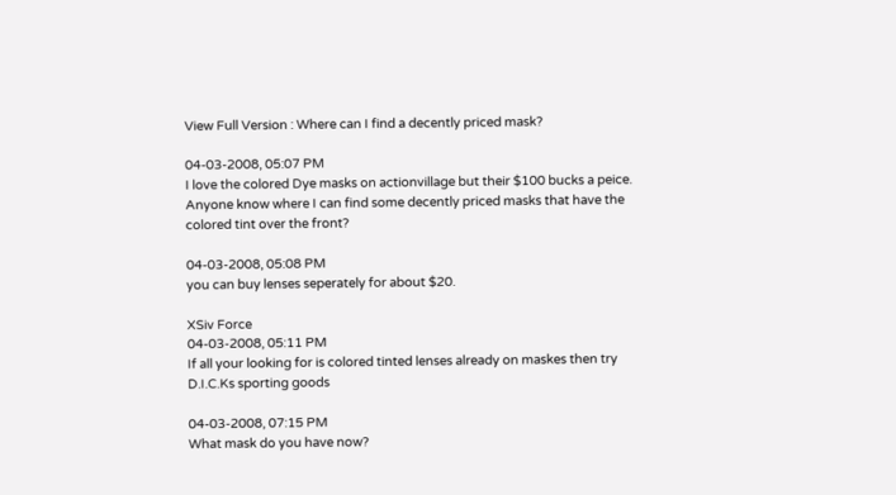View Full Version : Where can I find a decently priced mask?

04-03-2008, 05:07 PM
I love the colored Dye masks on actionvillage but their $100 bucks a peice. Anyone know where I can find some decently priced masks that have the colored tint over the front?

04-03-2008, 05:08 PM
you can buy lenses seperately for about $20.

XSiv Force
04-03-2008, 05:11 PM
If all your looking for is colored tinted lenses already on maskes then try D.I.C.Ks sporting goods

04-03-2008, 07:15 PM
What mask do you have now?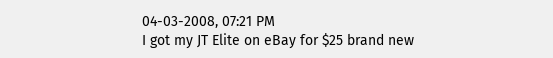04-03-2008, 07:21 PM
I got my JT Elite on eBay for $25 brand new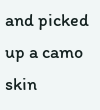and picked up a camo skin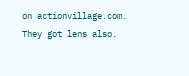on actionvillage.com. They got lens also.